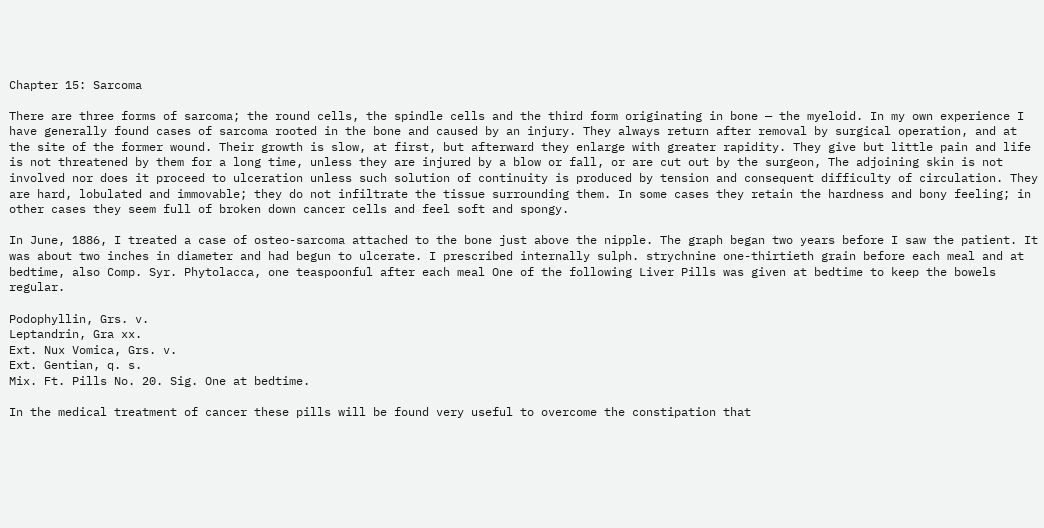Chapter 15: Sarcoma

There are three forms of sarcoma; the round cells, the spindle cells and the third form originating in bone — the myeloid. In my own experience I have generally found cases of sarcoma rooted in the bone and caused by an injury. They always return after removal by surgical operation, and at the site of the former wound. Their growth is slow, at first, but afterward they enlarge with greater rapidity. They give but little pain and life is not threatened by them for a long time, unless they are injured by a blow or fall, or are cut out by the surgeon, The adjoining skin is not involved nor does it proceed to ulceration unless such solution of continuity is produced by tension and consequent difficulty of circulation. They are hard, lobulated and immovable; they do not infiltrate the tissue surrounding them. In some cases they retain the hardness and bony feeling; in other cases they seem full of broken down cancer cells and feel soft and spongy.

In June, 1886, I treated a case of osteo-sarcoma attached to the bone just above the nipple. The graph began two years before I saw the patient. It was about two inches in diameter and had begun to ulcerate. I prescribed internally sulph. strychnine one-thirtieth grain before each meal and at bedtime, also Comp. Syr. Phytolacca, one teaspoonful after each meal One of the following Liver Pills was given at bedtime to keep the bowels regular.

Podophyllin, Grs. v.
Leptandrin, Gra xx.
Ext. Nux Vomica, Grs. v.
Ext. Gentian, q. s.
Mix. Ft. Pills No. 20. Sig. One at bedtime.

In the medical treatment of cancer these pills will be found very useful to overcome the constipation that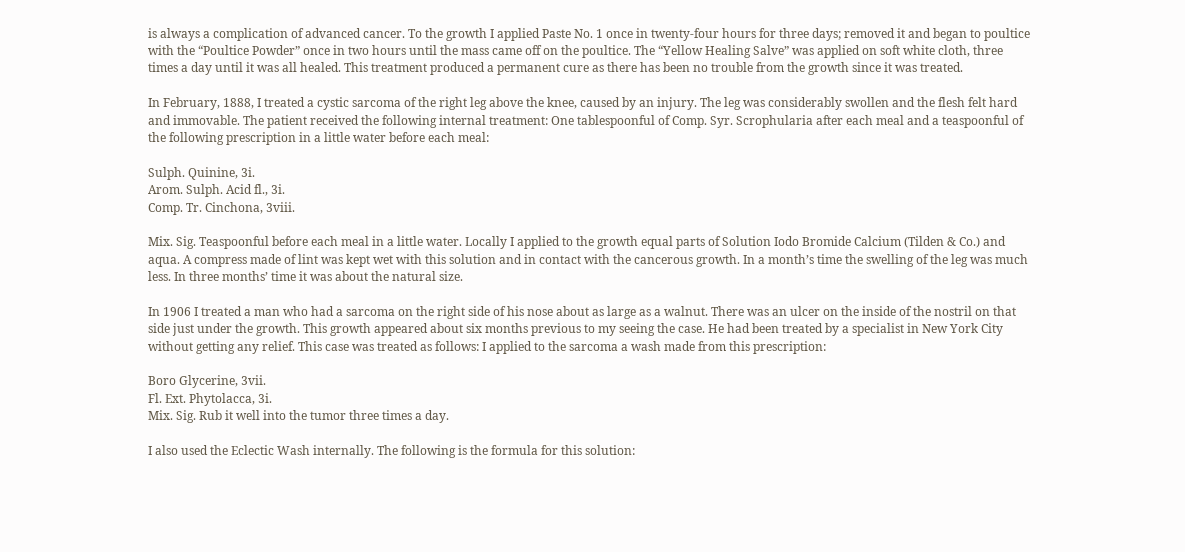is always a complication of advanced cancer. To the growth I applied Paste No. 1 once in twenty-four hours for three days; removed it and began to poultice with the “Poultice Powder” once in two hours until the mass came off on the poultice. The “Yellow Healing Salve” was applied on soft white cloth, three times a day until it was all healed. This treatment produced a permanent cure as there has been no trouble from the growth since it was treated.

In February, 1888, I treated a cystic sarcoma of the right leg above the knee, caused by an injury. The leg was considerably swollen and the flesh felt hard and immovable. The patient received the following internal treatment: One tablespoonful of Comp. Syr. Scrophularia after each meal and a teaspoonful of the following prescription in a little water before each meal:

Sulph. Quinine, 3i.
Arom. Sulph. Acid fl., 3i.
Comp. Tr. Cinchona, 3viii.

Mix. Sig. Teaspoonful before each meal in a little water. Locally I applied to the growth equal parts of Solution Iodo Bromide Calcium (Tilden & Co.) and aqua. A compress made of lint was kept wet with this solution and in contact with the cancerous growth. In a month’s time the swelling of the leg was much less. In three months’ time it was about the natural size.

In 1906 I treated a man who had a sarcoma on the right side of his nose about as large as a walnut. There was an ulcer on the inside of the nostril on that side just under the growth. This growth appeared about six months previous to my seeing the case. He had been treated by a specialist in New York City without getting any relief. This case was treated as follows: I applied to the sarcoma a wash made from this prescription:

Boro Glycerine, 3vii.
Fl. Ext. Phytolacca, 3i.
Mix. Sig. Rub it well into the tumor three times a day.

I also used the Eclectic Wash internally. The following is the formula for this solution: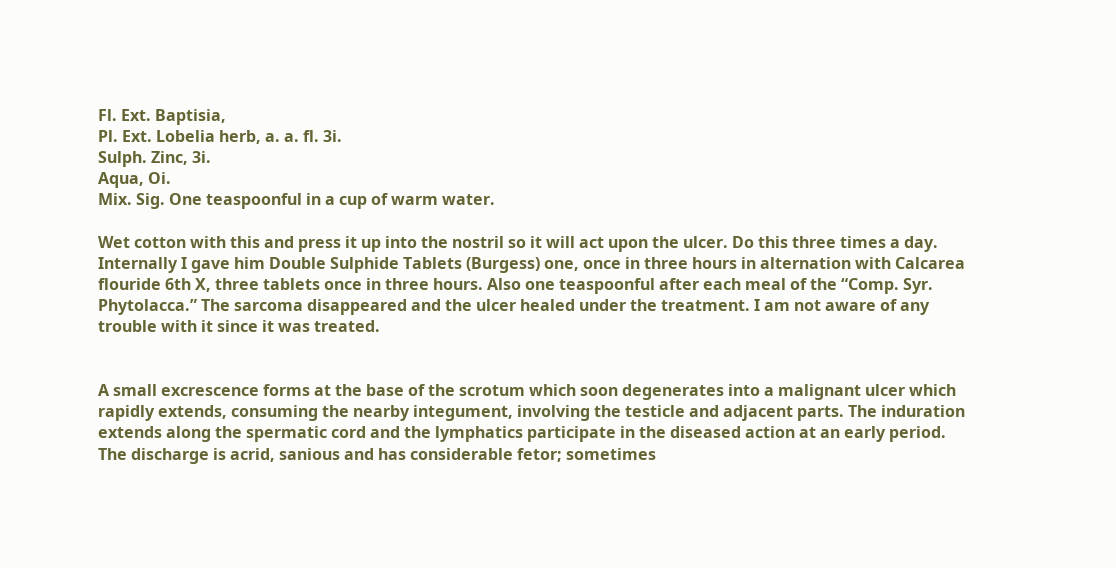Fl. Ext. Baptisia,
Pl. Ext. Lobelia herb, a. a. fl. 3i.
Sulph. Zinc, 3i.
Aqua, Oi.
Mix. Sig. One teaspoonful in a cup of warm water.

Wet cotton with this and press it up into the nostril so it will act upon the ulcer. Do this three times a day. Internally I gave him Double Sulphide Tablets (Burgess) one, once in three hours in alternation with Calcarea flouride 6th X, three tablets once in three hours. Also one teaspoonful after each meal of the “Comp. Syr. Phytolacca.” The sarcoma disappeared and the ulcer healed under the treatment. I am not aware of any trouble with it since it was treated.


A small excrescence forms at the base of the scrotum which soon degenerates into a malignant ulcer which rapidly extends, consuming the nearby integument, involving the testicle and adjacent parts. The induration extends along the spermatic cord and the lymphatics participate in the diseased action at an early period. The discharge is acrid, sanious and has considerable fetor; sometimes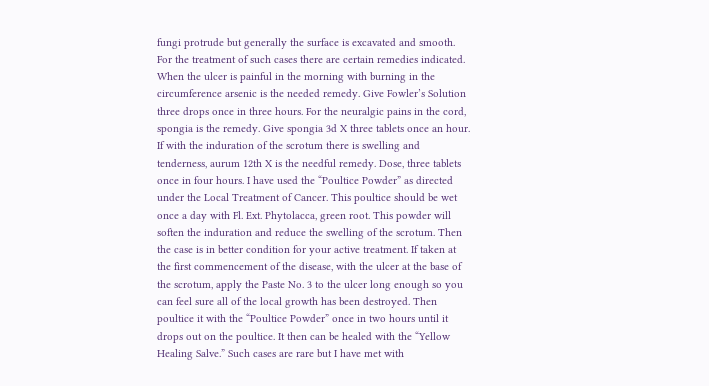fungi protrude but generally the surface is excavated and smooth. For the treatment of such cases there are certain remedies indicated. When the ulcer is painful in the morning with burning in the circumference arsenic is the needed remedy. Give Fowler’s Solution three drops once in three hours. For the neuralgic pains in the cord, spongia is the remedy. Give spongia 3d X three tablets once an hour. If with the induration of the scrotum there is swelling and tenderness, aurum 12th X is the needful remedy. Dose, three tablets once in four hours. I have used the “Poultice Powder” as directed under the Local Treatment of Cancer. This poultice should be wet once a day with Fl. Ext. Phytolacca, green root. This powder will soften the induration and reduce the swelling of the scrotum. Then the case is in better condition for your active treatment. If taken at the first commencement of the disease, with the ulcer at the base of the scrotum, apply the Paste No. 3 to the ulcer long enough so you can feel sure all of the local growth has been destroyed. Then poultice it with the “Poultice Powder” once in two hours until it drops out on the poultice. It then can be healed with the “Yellow Healing Salve.” Such cases are rare but I have met with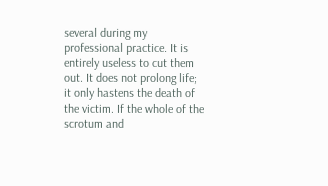several during my professional practice. It is entirely useless to cut them out. It does not prolong life; it only hastens the death of the victim. If the whole of the scrotum and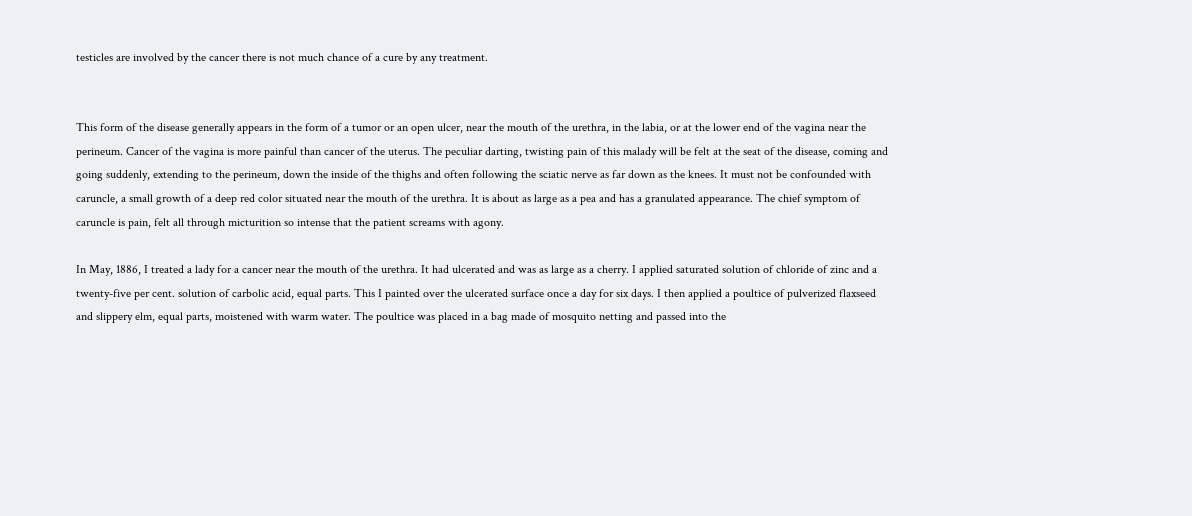testicles are involved by the cancer there is not much chance of a cure by any treatment.


This form of the disease generally appears in the form of a tumor or an open ulcer, near the mouth of the urethra, in the labia, or at the lower end of the vagina near the perineum. Cancer of the vagina is more painful than cancer of the uterus. The peculiar darting, twisting pain of this malady will be felt at the seat of the disease, coming and going suddenly, extending to the perineum, down the inside of the thighs and often following the sciatic nerve as far down as the knees. It must not be confounded with caruncle, a small growth of a deep red color situated near the mouth of the urethra. It is about as large as a pea and has a granulated appearance. The chief symptom of caruncle is pain, felt all through micturition so intense that the patient screams with agony.

In May, 1886, I treated a lady for a cancer near the mouth of the urethra. It had ulcerated and was as large as a cherry. I applied saturated solution of chloride of zinc and a twenty-five per cent. solution of carbolic acid, equal parts. This I painted over the ulcerated surface once a day for six days. I then applied a poultice of pulverized flaxseed and slippery elm, equal parts, moistened with warm water. The poultice was placed in a bag made of mosquito netting and passed into the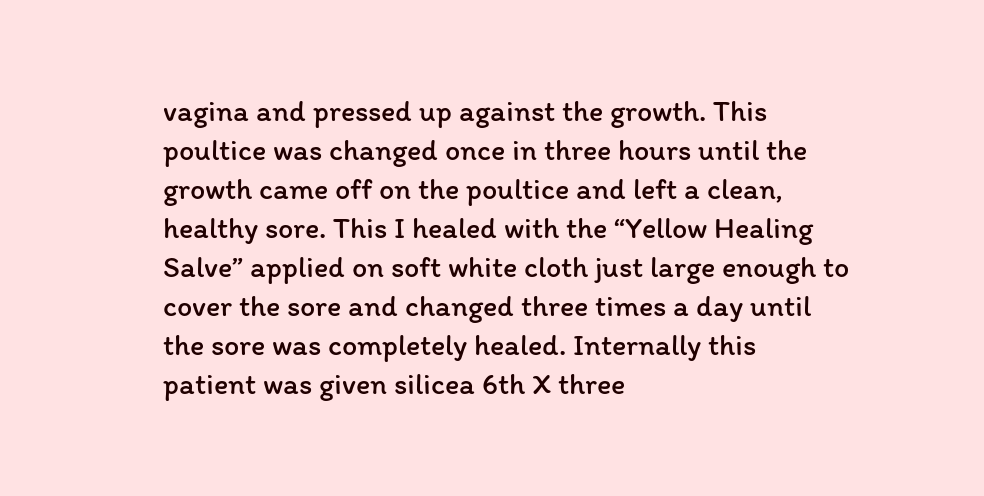vagina and pressed up against the growth. This poultice was changed once in three hours until the growth came off on the poultice and left a clean, healthy sore. This I healed with the “Yellow Healing Salve” applied on soft white cloth just large enough to cover the sore and changed three times a day until the sore was completely healed. Internally this patient was given silicea 6th X three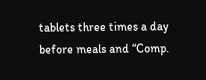tablets three times a day before meals and “Comp.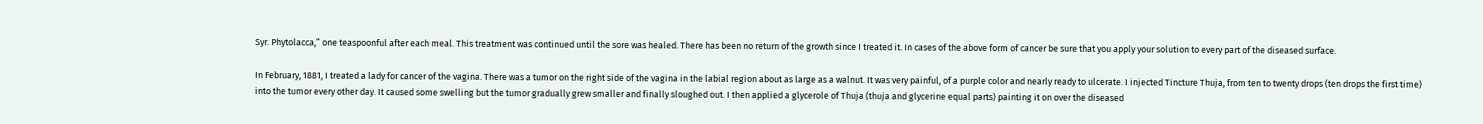Syr. Phytolacca,” one teaspoonful after each meal. This treatment was continued until the sore was healed. There has been no return of the growth since I treated it. In cases of the above form of cancer be sure that you apply your solution to every part of the diseased surface.

In February, 1881, I treated a lady for cancer of the vagina. There was a tumor on the right side of the vagina in the labial region about as large as a walnut. It was very painful, of a purple color and nearly ready to ulcerate. I injected Tincture Thuja, from ten to twenty drops (ten drops the first time) into the tumor every other day. It caused some swelling but the tumor gradually grew smaller and finally sloughed out. I then applied a glycerole of Thuja (thuja and glycerine equal parts) painting it on over the diseased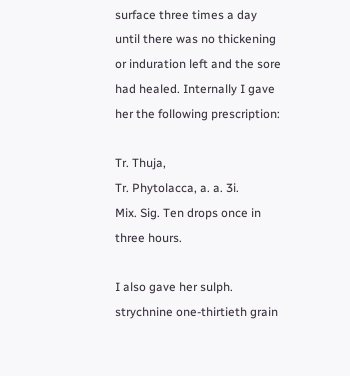surface three times a day until there was no thickening or induration left and the sore had healed. Internally I gave her the following prescription:

Tr. Thuja,
Tr. Phytolacca, a. a. 3i.
Mix. Sig. Ten drops once in three hours.

I also gave her sulph. strychnine one-thirtieth grain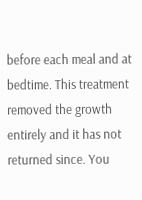before each meal and at bedtime. This treatment removed the growth entirely and it has not returned since. You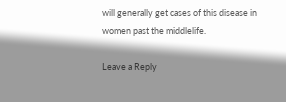will generally get cases of this disease in women past the middlelife.

Leave a Reply